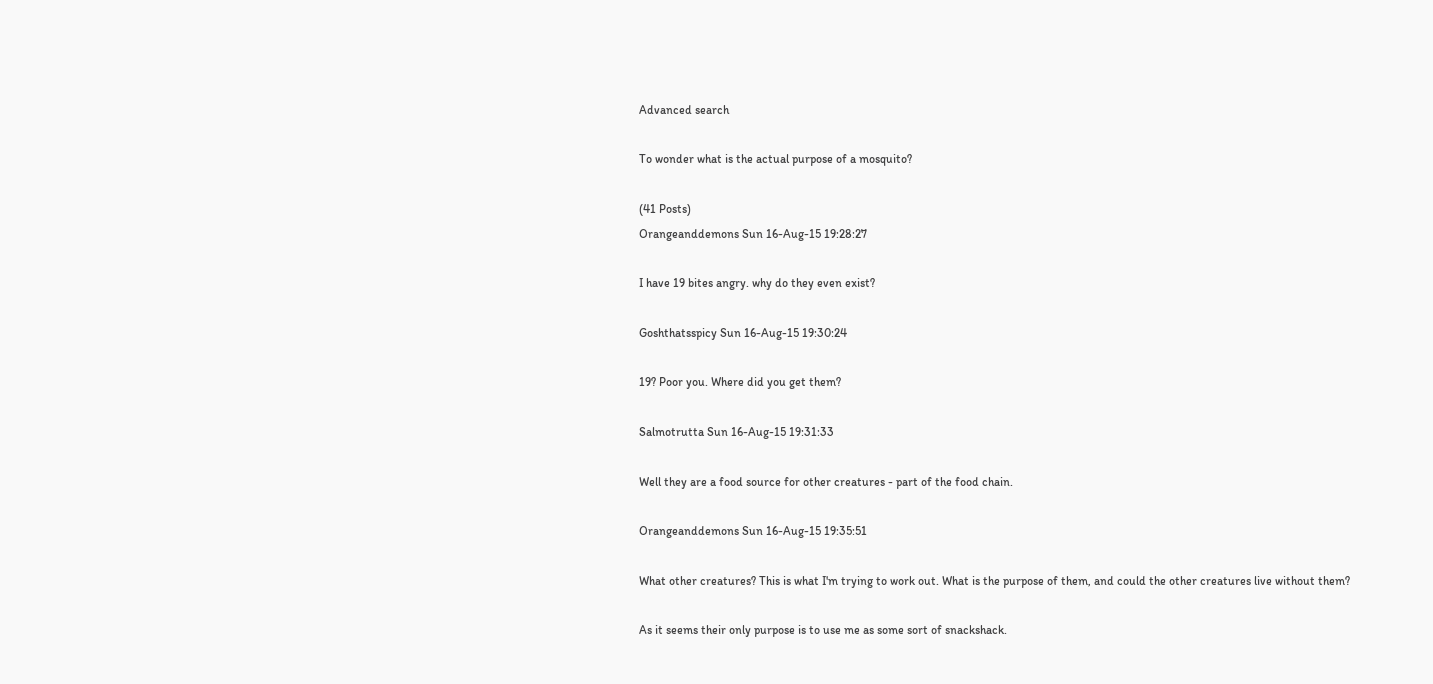Advanced search

To wonder what is the actual purpose of a mosquito?

(41 Posts)
Orangeanddemons Sun 16-Aug-15 19:28:27

I have 19 bites angry. why do they even exist?

Goshthatsspicy Sun 16-Aug-15 19:30:24

19? Poor you. Where did you get them?

Salmotrutta Sun 16-Aug-15 19:31:33

Well they are a food source for other creatures - part of the food chain.

Orangeanddemons Sun 16-Aug-15 19:35:51

What other creatures? This is what I'm trying to work out. What is the purpose of them, and could the other creatures live without them?

As it seems their only purpose is to use me as some sort of snackshack.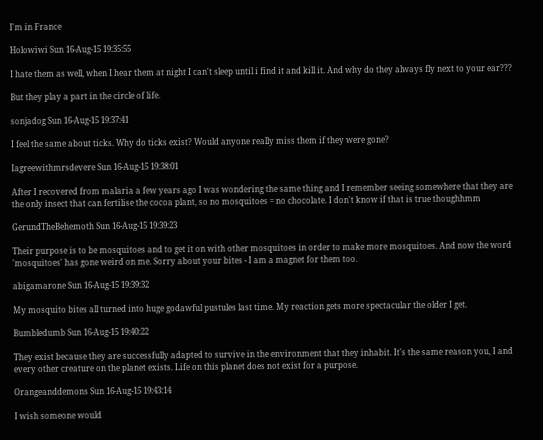I'm in France

Holowiwi Sun 16-Aug-15 19:35:55

I hate them as well, when I hear them at night I can't sleep until i find it and kill it. And why do they always fly next to your ear???

But they play a part in the circle of life.

sonjadog Sun 16-Aug-15 19:37:41

I feel the same about ticks. Why do ticks exist? Would anyone really miss them if they were gone?

Iagreewithmrsdevere Sun 16-Aug-15 19:38:01

After I recovered from malaria a few years ago I was wondering the same thing and I remember seeing somewhere that they are the only insect that can fertilise the cocoa plant, so no mosquitoes = no chocolate. I don't know if that is true thoughhmm

GerundTheBehemoth Sun 16-Aug-15 19:39:23

Their purpose is to be mosquitoes and to get it on with other mosquitoes in order to make more mosquitoes. And now the word 'mosquitoes' has gone weird on me. Sorry about your bites - I am a magnet for them too.

abigamarone Sun 16-Aug-15 19:39:32

My mosquito bites all turned into huge godawful pustules last time. My reaction gets more spectacular the older I get.

Bumbledumb Sun 16-Aug-15 19:40:22

They exist because they are successfully adapted to survive in the environment that they inhabit. It's the same reason you, I and every other creature on the planet exists. Life on this planet does not exist for a purpose.

Orangeanddemons Sun 16-Aug-15 19:43:14

I wish someone would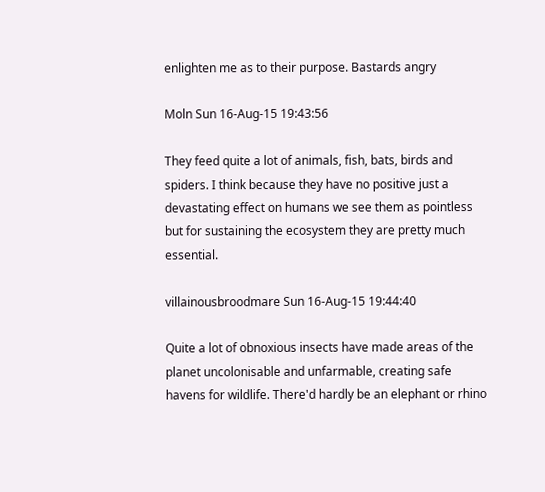enlighten me as to their purpose. Bastards angry

Moln Sun 16-Aug-15 19:43:56

They feed quite a lot of animals, fish, bats, birds and spiders. I think because they have no positive just a devastating effect on humans we see them as pointless but for sustaining the ecosystem they are pretty much essential.

villainousbroodmare Sun 16-Aug-15 19:44:40

Quite a lot of obnoxious insects have made areas of the planet uncolonisable and unfarmable, creating safe havens for wildlife. There'd hardly be an elephant or rhino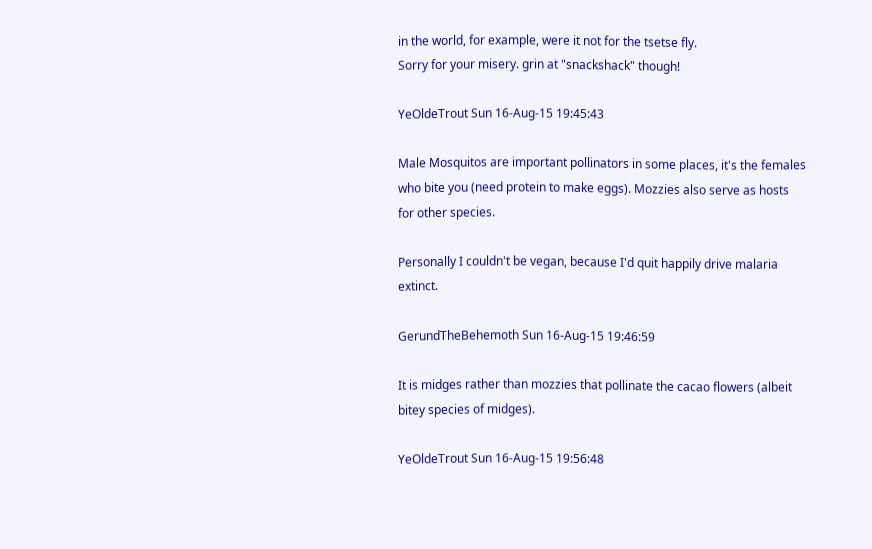in the world, for example, were it not for the tsetse fly.
Sorry for your misery. grin at "snackshack" though!

YeOldeTrout Sun 16-Aug-15 19:45:43

Male Mosquitos are important pollinators in some places, it's the females who bite you (need protein to make eggs). Mozzies also serve as hosts for other species.

Personally I couldn't be vegan, because I'd quit happily drive malaria extinct.

GerundTheBehemoth Sun 16-Aug-15 19:46:59

It is midges rather than mozzies that pollinate the cacao flowers (albeit bitey species of midges).

YeOldeTrout Sun 16-Aug-15 19:56:48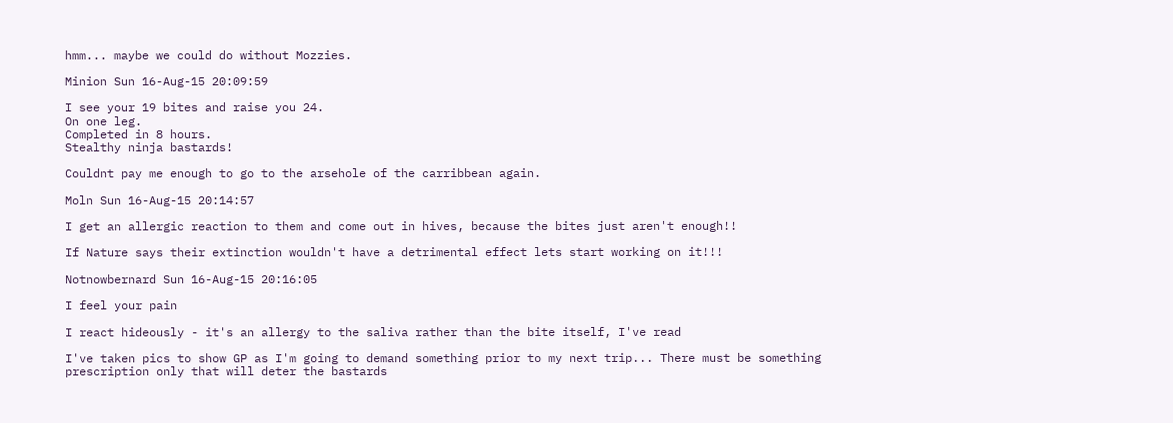hmm... maybe we could do without Mozzies.

Minion Sun 16-Aug-15 20:09:59

I see your 19 bites and raise you 24.
On one leg.
Completed in 8 hours.
Stealthy ninja bastards!

Couldnt pay me enough to go to the arsehole of the carribbean again.

Moln Sun 16-Aug-15 20:14:57

I get an allergic reaction to them and come out in hives, because the bites just aren't enough!!

If Nature says their extinction wouldn't have a detrimental effect lets start working on it!!!

Notnowbernard Sun 16-Aug-15 20:16:05

I feel your pain

I react hideously - it's an allergy to the saliva rather than the bite itself, I've read

I've taken pics to show GP as I'm going to demand something prior to my next trip... There must be something prescription only that will deter the bastards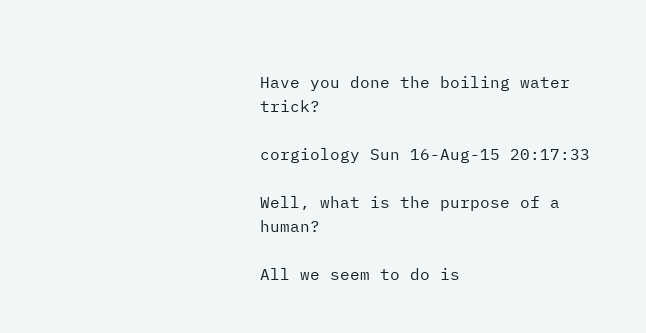Have you done the boiling water trick?

corgiology Sun 16-Aug-15 20:17:33

Well, what is the purpose of a human?

All we seem to do is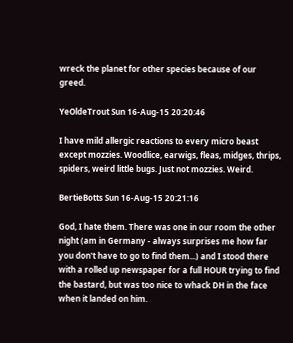wreck the planet for other species because of our greed.

YeOldeTrout Sun 16-Aug-15 20:20:46

I have mild allergic reactions to every micro beast except mozzies. Woodlice, earwigs, fleas, midges, thrips, spiders, weird little bugs. Just not mozzies. Weird.

BertieBotts Sun 16-Aug-15 20:21:16

God, I hate them. There was one in our room the other night (am in Germany - always surprises me how far you don't have to go to find them...) and I stood there with a rolled up newspaper for a full HOUR trying to find the bastard, but was too nice to whack DH in the face when it landed on him.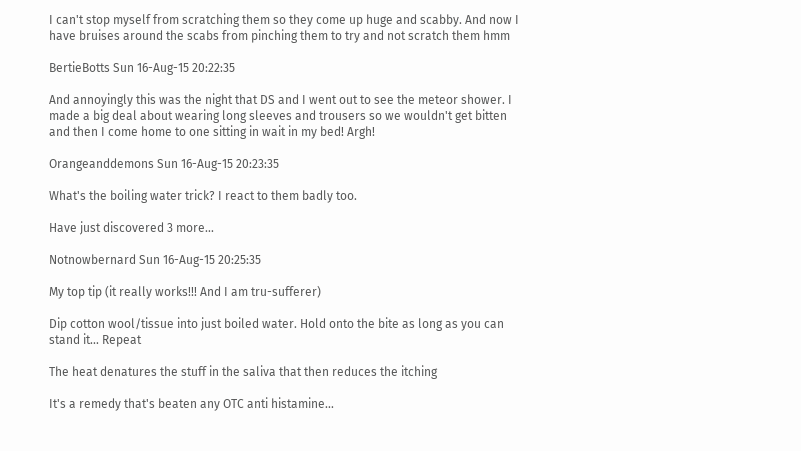I can't stop myself from scratching them so they come up huge and scabby. And now I have bruises around the scabs from pinching them to try and not scratch them hmm

BertieBotts Sun 16-Aug-15 20:22:35

And annoyingly this was the night that DS and I went out to see the meteor shower. I made a big deal about wearing long sleeves and trousers so we wouldn't get bitten and then I come home to one sitting in wait in my bed! Argh!

Orangeanddemons Sun 16-Aug-15 20:23:35

What's the boiling water trick? I react to them badly too.

Have just discovered 3 more...

Notnowbernard Sun 16-Aug-15 20:25:35

My top tip (it really works!!! And I am tru-sufferer)

Dip cotton wool/tissue into just boiled water. Hold onto the bite as long as you can stand it... Repeat

The heat denatures the stuff in the saliva that then reduces the itching

It's a remedy that's beaten any OTC anti histamine...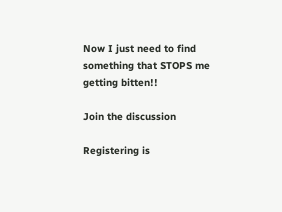Now I just need to find something that STOPS me getting bitten!!

Join the discussion

Registering is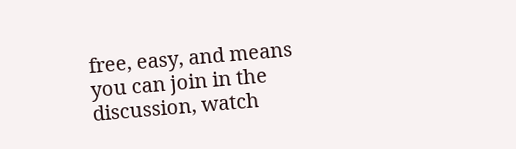free, easy, and means you can join in the discussion, watch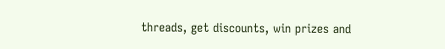threads, get discounts, win prizes and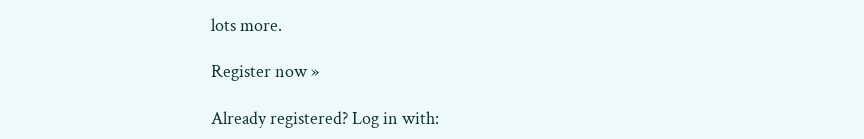lots more.

Register now »

Already registered? Log in with: